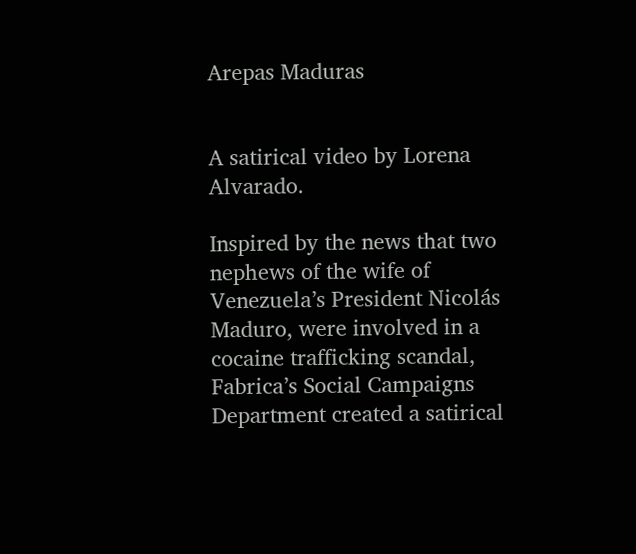Arepas Maduras


A satirical video by Lorena Alvarado.

Inspired by the news that two nephews of the wife of Venezuela’s President Nicolás Maduro, were involved in a cocaine trafficking scandal, Fabrica’s Social Campaigns Department created a satirical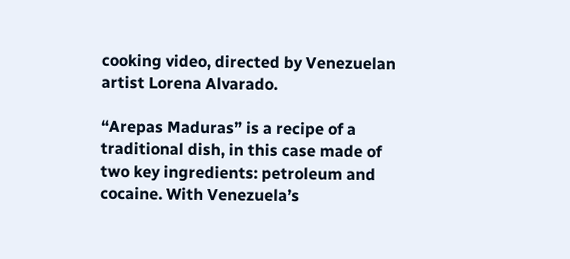cooking video, directed by Venezuelan artist Lorena Alvarado.

“Arepas Maduras” is a recipe of a traditional dish, in this case made of two key ingredients: petroleum and cocaine. With Venezuela’s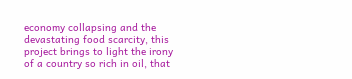economy collapsing and the devastating food scarcity, this project brings to light the irony of a country so rich in oil, that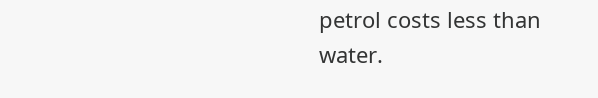petrol costs less than water.